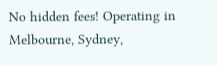No hidden fees! Operating in Melbourne, Sydney,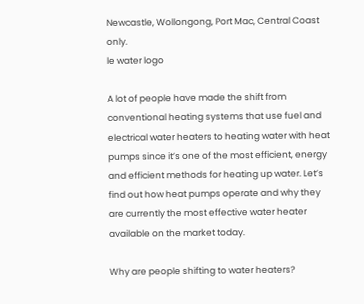Newcastle, Wollongong, Port Mac, Central Coast only.
le water logo

A lot of people have made the shift from conventional heating systems that use fuel and electrical water heaters to heating water with heat pumps since it’s one of the most efficient, energy and efficient methods for heating up water. Let’s find out how heat pumps operate and why they are currently the most effective water heater available on the market today.

Why are people shifting to water heaters?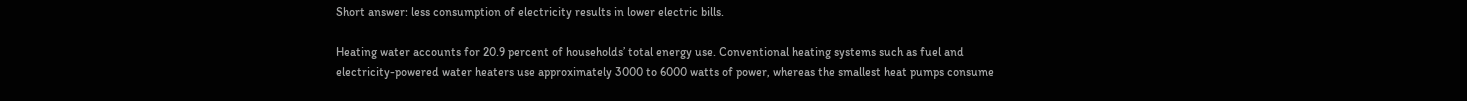Short answer: less consumption of electricity results in lower electric bills.

Heating water accounts for 20.9 percent of households’ total energy use. Conventional heating systems such as fuel and electricity-powered water heaters use approximately 3000 to 6000 watts of power, whereas the smallest heat pumps consume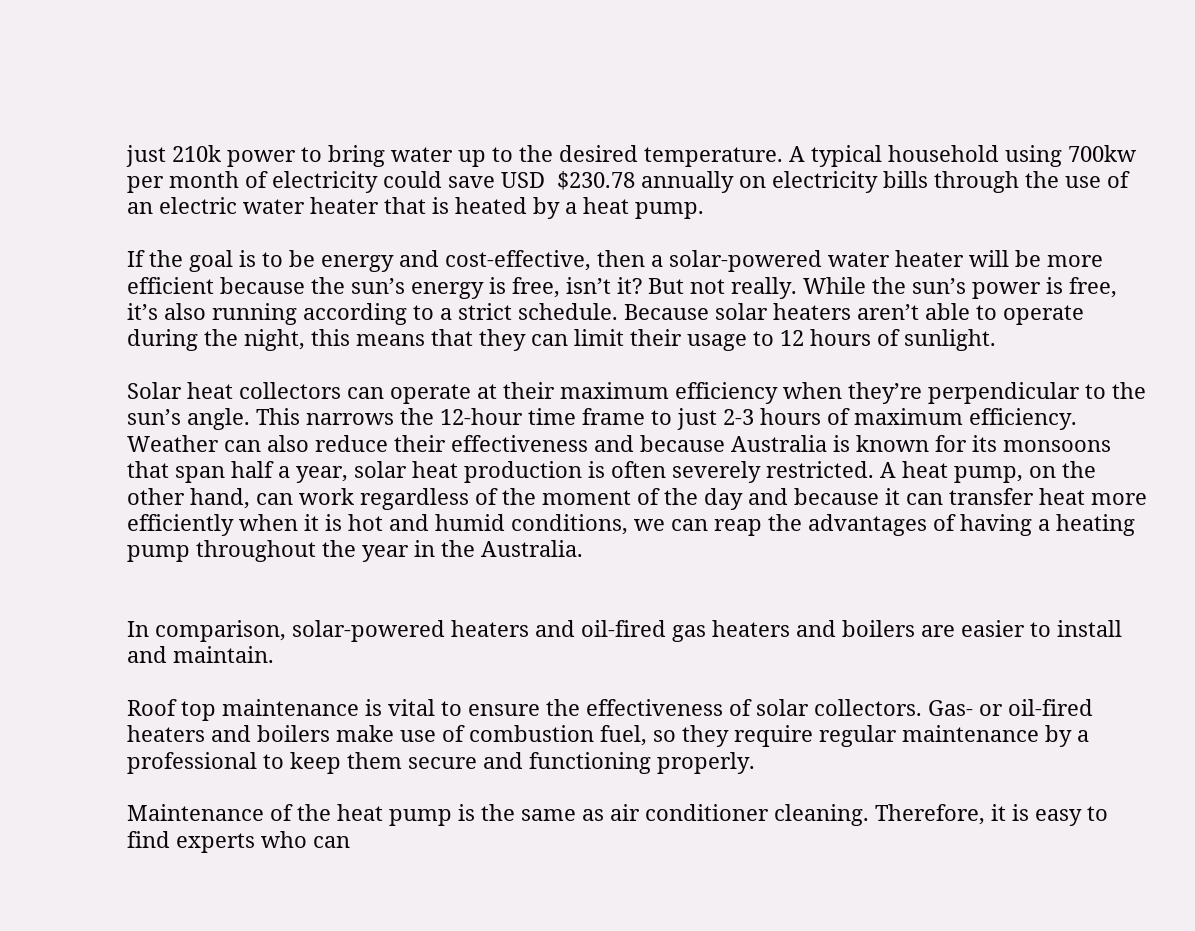just 210k power to bring water up to the desired temperature. A typical household using 700kw per month of electricity could save USD  $230.78 annually on electricity bills through the use of an electric water heater that is heated by a heat pump.

If the goal is to be energy and cost-effective, then a solar-powered water heater will be more efficient because the sun’s energy is free, isn’t it? But not really. While the sun’s power is free, it’s also running according to a strict schedule. Because solar heaters aren’t able to operate during the night, this means that they can limit their usage to 12 hours of sunlight.

Solar heat collectors can operate at their maximum efficiency when they’re perpendicular to the sun’s angle. This narrows the 12-hour time frame to just 2-3 hours of maximum efficiency. Weather can also reduce their effectiveness and because Australia is known for its monsoons that span half a year, solar heat production is often severely restricted. A heat pump, on the other hand, can work regardless of the moment of the day and because it can transfer heat more efficiently when it is hot and humid conditions, we can reap the advantages of having a heating pump throughout the year in the Australia.


In comparison, solar-powered heaters and oil-fired gas heaters and boilers are easier to install and maintain.

Roof top maintenance is vital to ensure the effectiveness of solar collectors. Gas- or oil-fired heaters and boilers make use of combustion fuel, so they require regular maintenance by a professional to keep them secure and functioning properly.

Maintenance of the heat pump is the same as air conditioner cleaning. Therefore, it is easy to find experts who can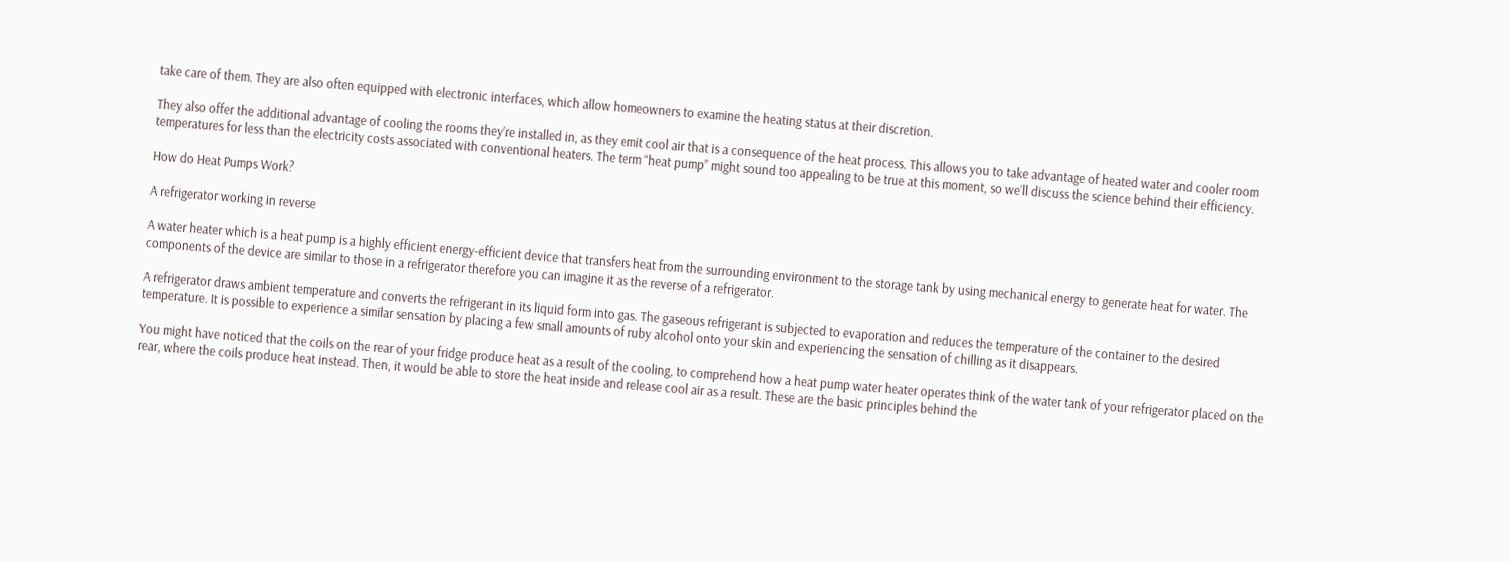take care of them. They are also often equipped with electronic interfaces, which allow homeowners to examine the heating status at their discretion.

They also offer the additional advantage of cooling the rooms they’re installed in, as they emit cool air that is a consequence of the heat process. This allows you to take advantage of heated water and cooler room temperatures for less than the electricity costs associated with conventional heaters. The term “heat pump” might sound too appealing to be true at this moment, so we’ll discuss the science behind their efficiency.

How do Heat Pumps Work?

A refrigerator working in reverse

A water heater which is a heat pump is a highly efficient energy-efficient device that transfers heat from the surrounding environment to the storage tank by using mechanical energy to generate heat for water. The components of the device are similar to those in a refrigerator therefore you can imagine it as the reverse of a refrigerator.

A refrigerator draws ambient temperature and converts the refrigerant in its liquid form into gas. The gaseous refrigerant is subjected to evaporation and reduces the temperature of the container to the desired temperature. It is possible to experience a similar sensation by placing a few small amounts of ruby alcohol onto your skin and experiencing the sensation of chilling as it disappears.

You might have noticed that the coils on the rear of your fridge produce heat as a result of the cooling, to comprehend how a heat pump water heater operates think of the water tank of your refrigerator placed on the rear, where the coils produce heat instead. Then, it would be able to store the heat inside and release cool air as a result. These are the basic principles behind the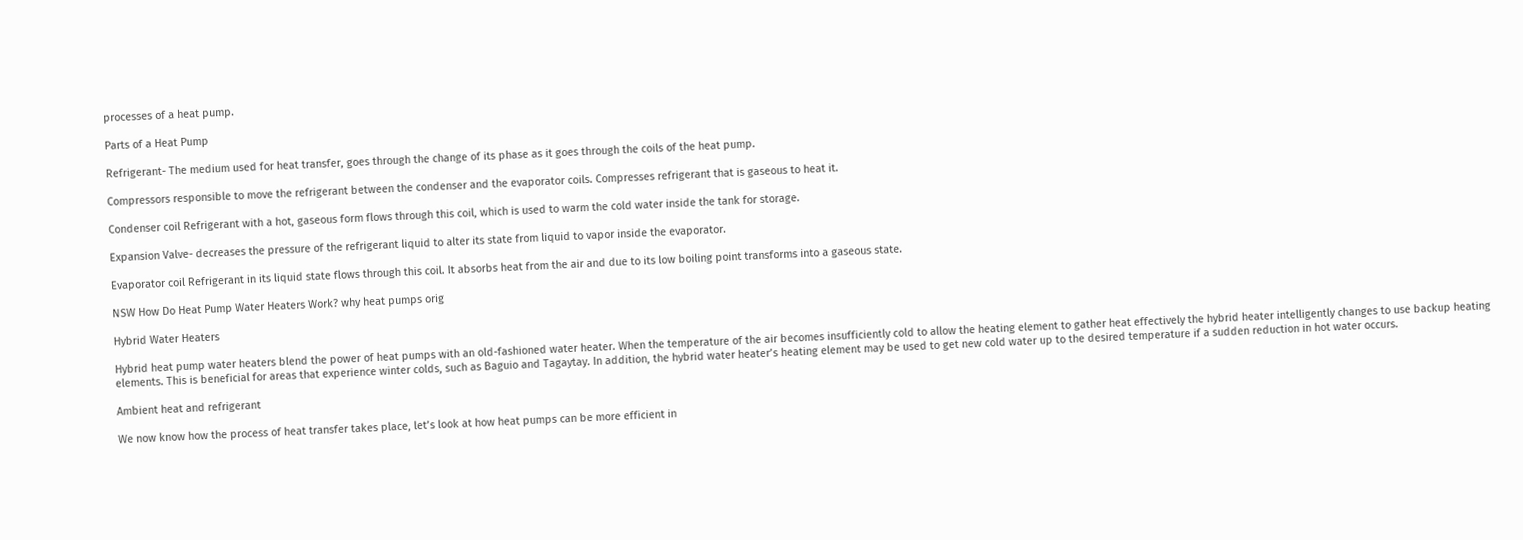processes of a heat pump.

Parts of a Heat Pump

Refrigerant- The medium used for heat transfer, goes through the change of its phase as it goes through the coils of the heat pump.

Compressors responsible to move the refrigerant between the condenser and the evaporator coils. Compresses refrigerant that is gaseous to heat it.

Condenser coil Refrigerant with a hot, gaseous form flows through this coil, which is used to warm the cold water inside the tank for storage.

Expansion Valve- decreases the pressure of the refrigerant liquid to alter its state from liquid to vapor inside the evaporator.

Evaporator coil Refrigerant in its liquid state flows through this coil. It absorbs heat from the air and due to its low boiling point transforms into a gaseous state.

NSW How Do Heat Pump Water Heaters Work? why heat pumps orig

Hybrid Water Heaters

Hybrid heat pump water heaters blend the power of heat pumps with an old-fashioned water heater. When the temperature of the air becomes insufficiently cold to allow the heating element to gather heat effectively the hybrid heater intelligently changes to use backup heating elements. This is beneficial for areas that experience winter colds, such as Baguio and Tagaytay. In addition, the hybrid water heater’s heating element may be used to get new cold water up to the desired temperature if a sudden reduction in hot water occurs.

Ambient heat and refrigerant

We now know how the process of heat transfer takes place, let’s look at how heat pumps can be more efficient in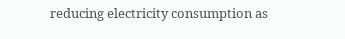reducing electricity consumption as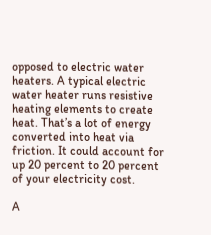opposed to electric water heaters. A typical electric water heater runs resistive heating elements to create heat. That’s a lot of energy converted into heat via friction. It could account for up 20 percent to 20 percent of your electricity cost.

A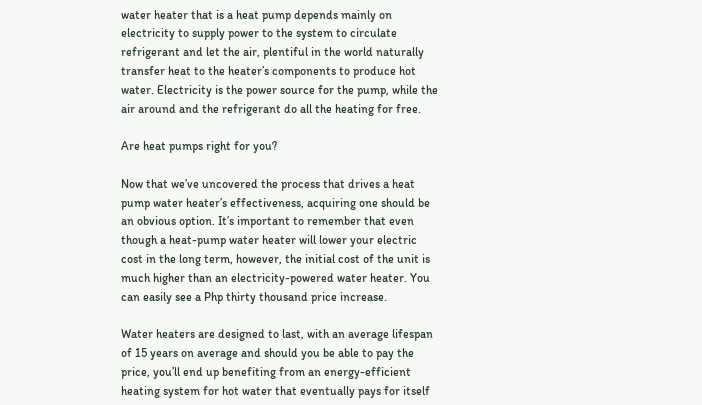water heater that is a heat pump depends mainly on electricity to supply power to the system to circulate refrigerant and let the air, plentiful in the world naturally transfer heat to the heater’s components to produce hot water. Electricity is the power source for the pump, while the air around and the refrigerant do all the heating for free.

Are heat pumps right for you?

Now that we’ve uncovered the process that drives a heat pump water heater’s effectiveness, acquiring one should be an obvious option. It’s important to remember that even though a heat-pump water heater will lower your electric cost in the long term, however, the initial cost of the unit is much higher than an electricity-powered water heater. You can easily see a Php thirty thousand price increase.

Water heaters are designed to last, with an average lifespan of 15 years on average and should you be able to pay the price, you’ll end up benefiting from an energy-efficient heating system for hot water that eventually pays for itself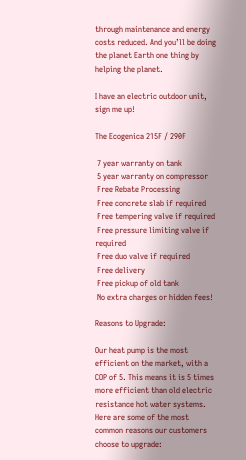through maintenance and energy costs reduced. And you’ll be doing the planet Earth one thing by helping the planet.

I have an electric outdoor unit, sign me up!

The Ecogenica 215F / 290F

 7 year warranty on tank
 5 year warranty on compressor
 Free Rebate Processing
 Free concrete slab if required
 Free tempering valve if required
 Free pressure limiting valve if required
 Free duo valve if required
 Free delivery
 Free pickup of old tank
 No extra charges or hidden fees!

Reasons to Upgrade:

Our heat pump is the most efficient on the market, with a COP of 5. This means it is 5 times more efficient than old electric resistance hot water systems. Here are some of the most common reasons our customers choose to upgrade: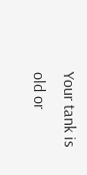Your tank is old or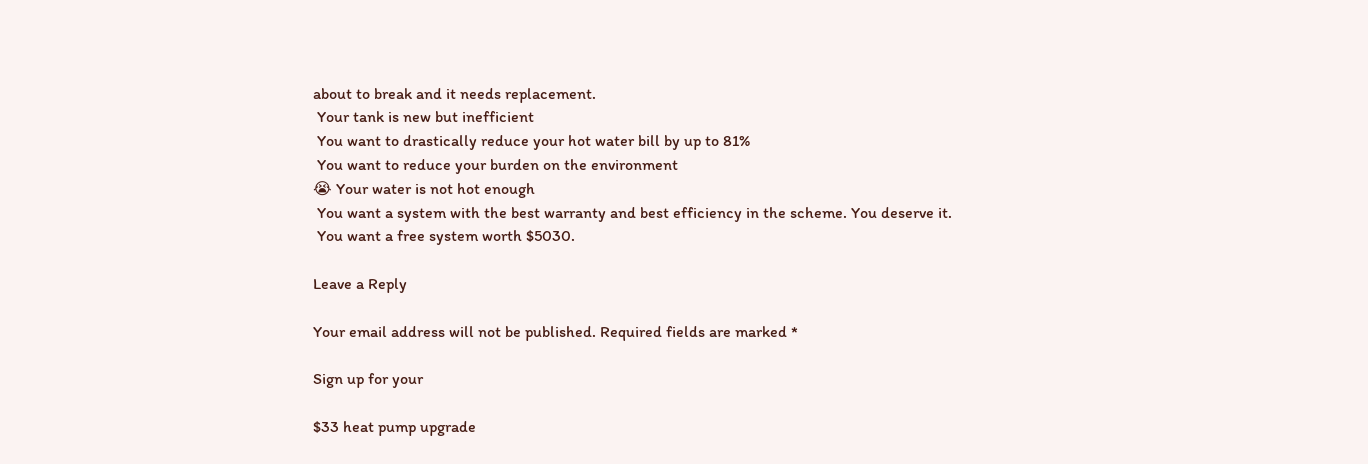about to break and it needs replacement.
 Your tank is new but inefficient
 You want to drastically reduce your hot water bill by up to 81%
 You want to reduce your burden on the environment
😭 Your water is not hot enough
 You want a system with the best warranty and best efficiency in the scheme. You deserve it.
 You want a free system worth $5030.

Leave a Reply

Your email address will not be published. Required fields are marked *

Sign up for your

$33 heat pump upgrade